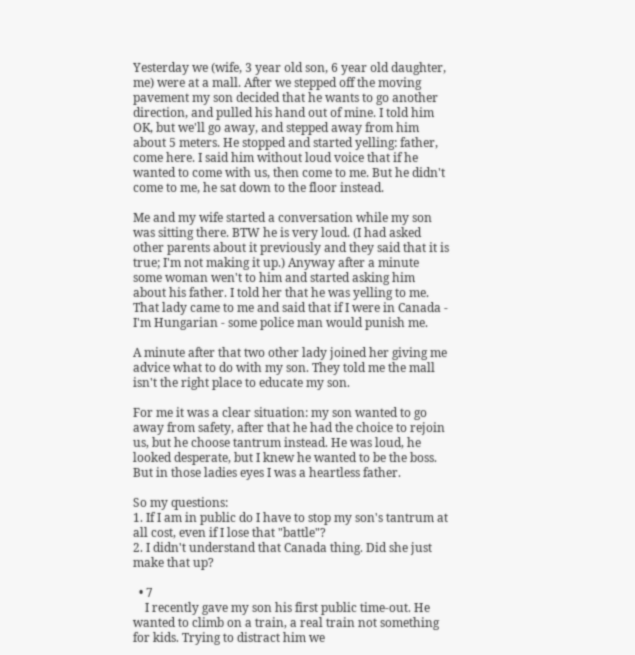Yesterday we (wife, 3 year old son, 6 year old daughter, me) were at a mall. After we stepped off the moving pavement my son decided that he wants to go another direction, and pulled his hand out of mine. I told him OK, but we'll go away, and stepped away from him about 5 meters. He stopped and started yelling: father, come here. I said him without loud voice that if he wanted to come with us, then come to me. But he didn't come to me, he sat down to the floor instead.

Me and my wife started a conversation while my son was sitting there. BTW he is very loud. (I had asked other parents about it previously and they said that it is true; I'm not making it up.) Anyway after a minute some woman wen't to him and started asking him about his father. I told her that he was yelling to me. That lady came to me and said that if I were in Canada - I'm Hungarian - some police man would punish me.

A minute after that two other lady joined her giving me advice what to do with my son. They told me the mall isn't the right place to educate my son.

For me it was a clear situation: my son wanted to go away from safety, after that he had the choice to rejoin us, but he choose tantrum instead. He was loud, he looked desperate, but I knew he wanted to be the boss. But in those ladies eyes I was a heartless father.

So my questions:
1. If I am in public do I have to stop my son's tantrum at all cost, even if I lose that "battle"?
2. I didn't understand that Canada thing. Did she just make that up?

  • 7
    I recently gave my son his first public time-out. He wanted to climb on a train, a real train not something for kids. Trying to distract him we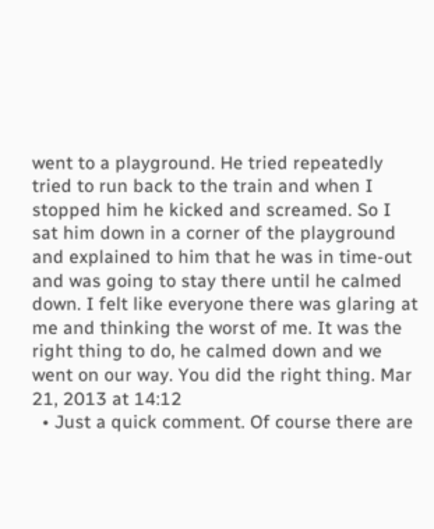went to a playground. He tried repeatedly tried to run back to the train and when I stopped him he kicked and screamed. So I sat him down in a corner of the playground and explained to him that he was in time-out and was going to stay there until he calmed down. I felt like everyone there was glaring at me and thinking the worst of me. It was the right thing to do, he calmed down and we went on our way. You did the right thing. Mar 21, 2013 at 14:12
  • Just a quick comment. Of course there are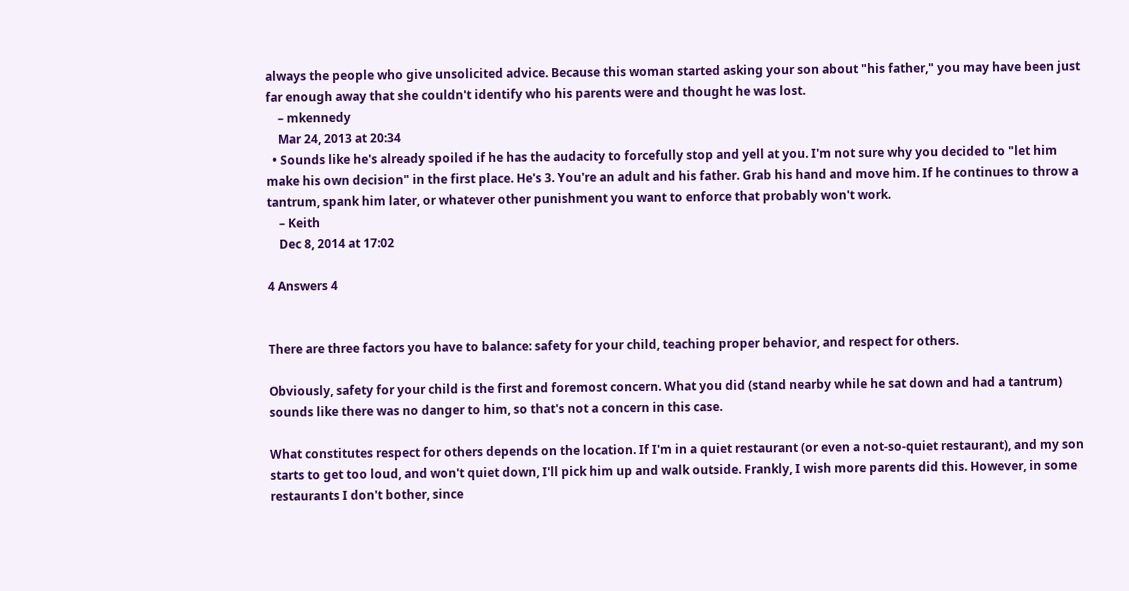always the people who give unsolicited advice. Because this woman started asking your son about "his father," you may have been just far enough away that she couldn't identify who his parents were and thought he was lost.
    – mkennedy
    Mar 24, 2013 at 20:34
  • Sounds like he's already spoiled if he has the audacity to forcefully stop and yell at you. I'm not sure why you decided to "let him make his own decision" in the first place. He's 3. You're an adult and his father. Grab his hand and move him. If he continues to throw a tantrum, spank him later, or whatever other punishment you want to enforce that probably won't work.
    – Keith
    Dec 8, 2014 at 17:02

4 Answers 4


There are three factors you have to balance: safety for your child, teaching proper behavior, and respect for others.

Obviously, safety for your child is the first and foremost concern. What you did (stand nearby while he sat down and had a tantrum) sounds like there was no danger to him, so that's not a concern in this case.

What constitutes respect for others depends on the location. If I'm in a quiet restaurant (or even a not-so-quiet restaurant), and my son starts to get too loud, and won't quiet down, I'll pick him up and walk outside. Frankly, I wish more parents did this. However, in some restaurants I don't bother, since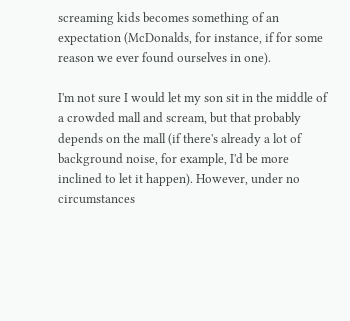screaming kids becomes something of an expectation (McDonalds, for instance, if for some reason we ever found ourselves in one).

I'm not sure I would let my son sit in the middle of a crowded mall and scream, but that probably depends on the mall (if there's already a lot of background noise, for example, I'd be more inclined to let it happen). However, under no circumstances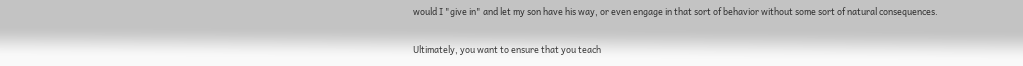would I "give in" and let my son have his way, or even engage in that sort of behavior without some sort of natural consequences.

Ultimately, you want to ensure that you teach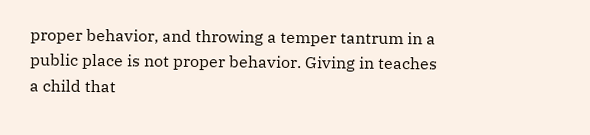proper behavior, and throwing a temper tantrum in a public place is not proper behavior. Giving in teaches a child that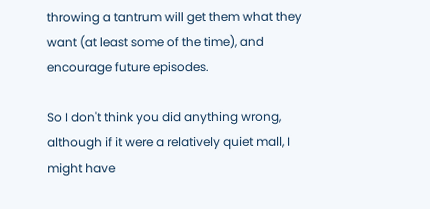throwing a tantrum will get them what they want (at least some of the time), and encourage future episodes.

So I don't think you did anything wrong, although if it were a relatively quiet mall, I might have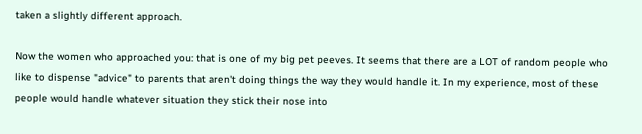taken a slightly different approach.

Now the women who approached you: that is one of my big pet peeves. It seems that there are a LOT of random people who like to dispense "advice" to parents that aren't doing things the way they would handle it. In my experience, most of these people would handle whatever situation they stick their nose into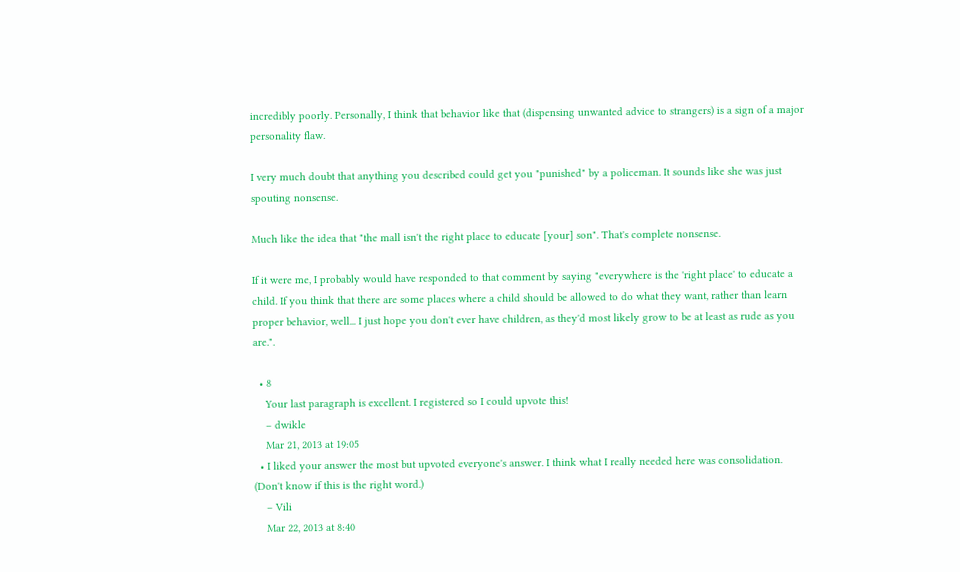incredibly poorly. Personally, I think that behavior like that (dispensing unwanted advice to strangers) is a sign of a major personality flaw.

I very much doubt that anything you described could get you "punished" by a policeman. It sounds like she was just spouting nonsense.

Much like the idea that "the mall isn't the right place to educate [your] son". That's complete nonsense.

If it were me, I probably would have responded to that comment by saying "everywhere is the 'right place' to educate a child. If you think that there are some places where a child should be allowed to do what they want, rather than learn proper behavior, well... I just hope you don't ever have children, as they'd most likely grow to be at least as rude as you are.".

  • 8
    Your last paragraph is excellent. I registered so I could upvote this!
    – dwikle
    Mar 21, 2013 at 19:05
  • I liked your answer the most but upvoted everyone's answer. I think what I really needed here was consolidation. (Don't know if this is the right word.)
    – Vili
    Mar 22, 2013 at 8:40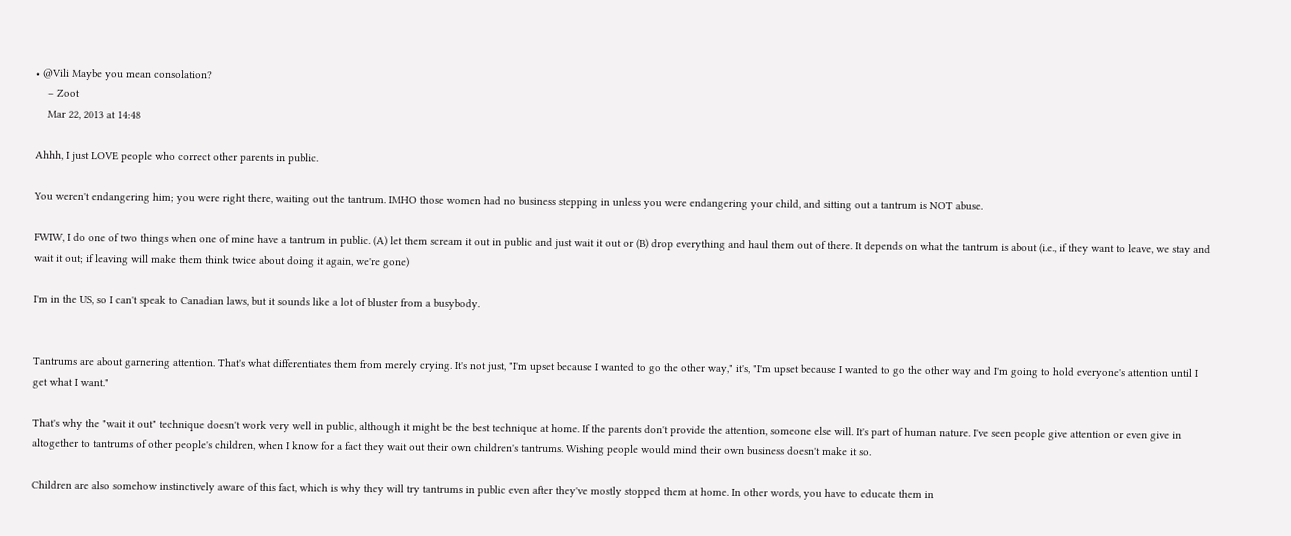• @Vili Maybe you mean consolation?
    – Zoot
    Mar 22, 2013 at 14:48

Ahhh, I just LOVE people who correct other parents in public.

You weren't endangering him; you were right there, waiting out the tantrum. IMHO those women had no business stepping in unless you were endangering your child, and sitting out a tantrum is NOT abuse.

FWIW, I do one of two things when one of mine have a tantrum in public. (A) let them scream it out in public and just wait it out or (B) drop everything and haul them out of there. It depends on what the tantrum is about (i.e., if they want to leave, we stay and wait it out; if leaving will make them think twice about doing it again, we're gone)

I'm in the US, so I can't speak to Canadian laws, but it sounds like a lot of bluster from a busybody.


Tantrums are about garnering attention. That's what differentiates them from merely crying. It's not just, "I'm upset because I wanted to go the other way," it's, "I'm upset because I wanted to go the other way and I'm going to hold everyone's attention until I get what I want."

That's why the "wait it out" technique doesn't work very well in public, although it might be the best technique at home. If the parents don't provide the attention, someone else will. It's part of human nature. I've seen people give attention or even give in altogether to tantrums of other people's children, when I know for a fact they wait out their own children's tantrums. Wishing people would mind their own business doesn't make it so.

Children are also somehow instinctively aware of this fact, which is why they will try tantrums in public even after they've mostly stopped them at home. In other words, you have to educate them in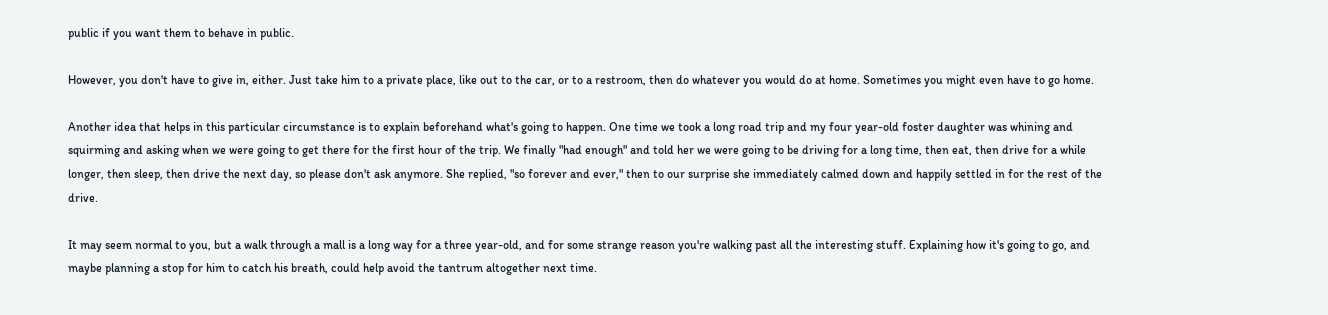public if you want them to behave in public.

However, you don't have to give in, either. Just take him to a private place, like out to the car, or to a restroom, then do whatever you would do at home. Sometimes you might even have to go home.

Another idea that helps in this particular circumstance is to explain beforehand what's going to happen. One time we took a long road trip and my four year-old foster daughter was whining and squirming and asking when we were going to get there for the first hour of the trip. We finally "had enough" and told her we were going to be driving for a long time, then eat, then drive for a while longer, then sleep, then drive the next day, so please don't ask anymore. She replied, "so forever and ever," then to our surprise she immediately calmed down and happily settled in for the rest of the drive.

It may seem normal to you, but a walk through a mall is a long way for a three year-old, and for some strange reason you're walking past all the interesting stuff. Explaining how it's going to go, and maybe planning a stop for him to catch his breath, could help avoid the tantrum altogether next time.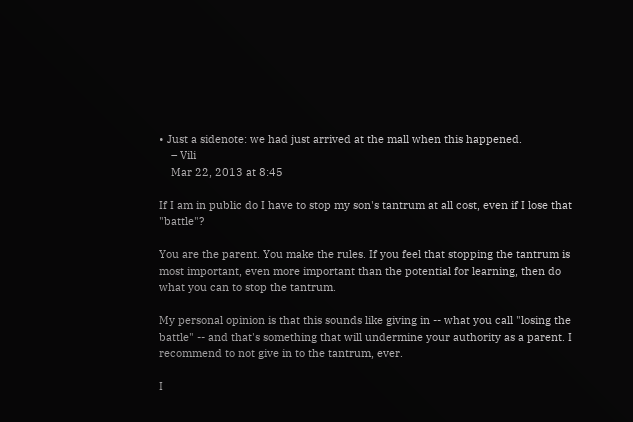• Just a sidenote: we had just arrived at the mall when this happened.
    – Vili
    Mar 22, 2013 at 8:45

If I am in public do I have to stop my son's tantrum at all cost, even if I lose that "battle"?

You are the parent. You make the rules. If you feel that stopping the tantrum is most important, even more important than the potential for learning, then do what you can to stop the tantrum.

My personal opinion is that this sounds like giving in -- what you call "losing the battle" -- and that's something that will undermine your authority as a parent. I recommend to not give in to the tantrum, ever.

I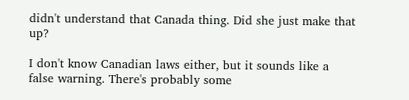didn't understand that Canada thing. Did she just make that up?

I don't know Canadian laws either, but it sounds like a false warning. There's probably some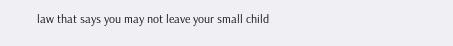law that says you may not leave your small child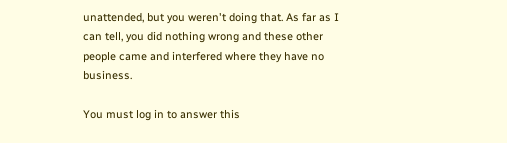unattended, but you weren't doing that. As far as I can tell, you did nothing wrong and these other people came and interfered where they have no business.

You must log in to answer this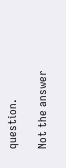question.

Not the answer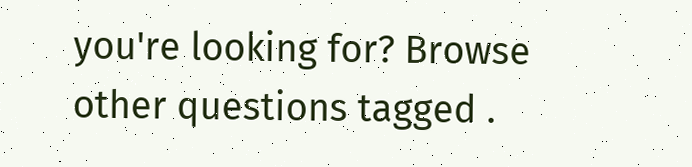you're looking for? Browse other questions tagged .